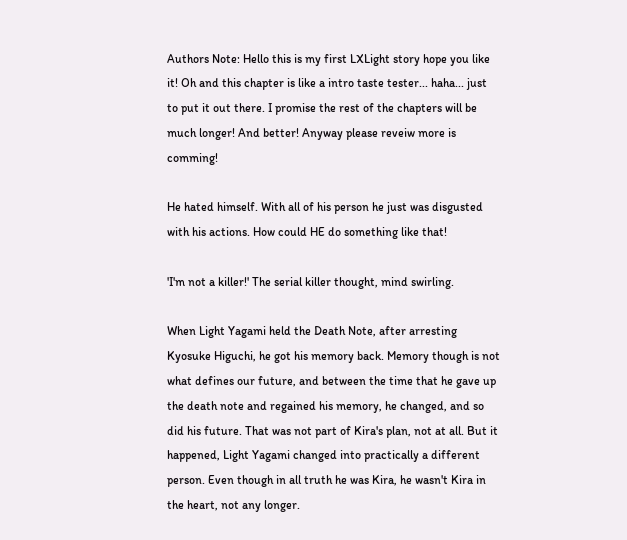Authors Note: Hello this is my first LXLight story hope you like it! Oh and this chapter is like a intro taste tester... haha... just to put it out there. I promise the rest of the chapters will be much longer! And better! Anyway please reveiw more is comming!

He hated himself. With all of his person he just was disgusted with his actions. How could HE do something like that!

'I'm not a killer!' The serial killer thought, mind swirling.

When Light Yagami held the Death Note, after arresting Kyosuke Higuchi, he got his memory back. Memory though is not what defines our future, and between the time that he gave up the death note and regained his memory, he changed, and so did his future. That was not part of Kira's plan, not at all. But it happened, Light Yagami changed into practically a different person. Even though in all truth he was Kira, he wasn't Kira in the heart, not any longer.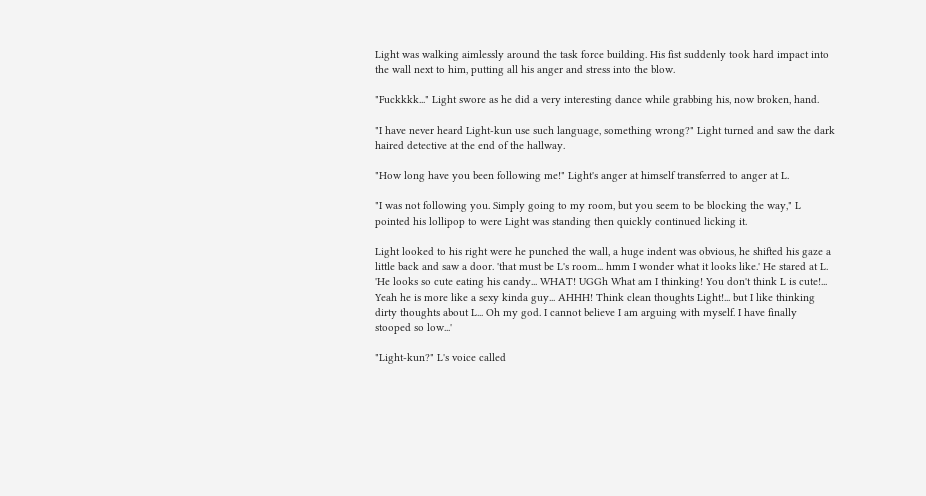Light was walking aimlessly around the task force building. His fist suddenly took hard impact into the wall next to him, putting all his anger and stress into the blow.

"Fuckkkk..." Light swore as he did a very interesting dance while grabbing his, now broken, hand.

"I have never heard Light-kun use such language, something wrong?" Light turned and saw the dark haired detective at the end of the hallway.

"How long have you been following me!" Light's anger at himself transferred to anger at L.

"I was not following you. Simply going to my room, but you seem to be blocking the way," L pointed his lollipop to were Light was standing then quickly continued licking it.

Light looked to his right were he punched the wall, a huge indent was obvious, he shifted his gaze a little back and saw a door. 'that must be L's room... hmm I wonder what it looks like.' He stared at L. 'He looks so cute eating his candy... WHAT! UGGh What am I thinking! You don't think L is cute!... Yeah he is more like a sexy kinda guy... AHHH! Think clean thoughts Light!... but I like thinking dirty thoughts about L... Oh my god. I cannot believe I am arguing with myself. I have finally stooped so low...'

"Light-kun?" L's voice called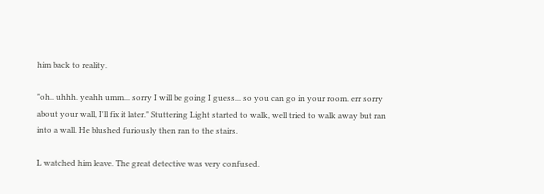him back to reality.

"oh.. uhhh. yeahh umm... sorry I will be going I guess... so you can go in your room. err sorry about your wall, I'll fix it later." Stuttering Light started to walk, well tried to walk away but ran into a wall. He blushed furiously then ran to the stairs.

L watched him leave. The great detective was very confused.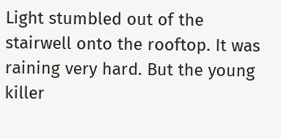Light stumbled out of the stairwell onto the rooftop. It was raining very hard. But the young killer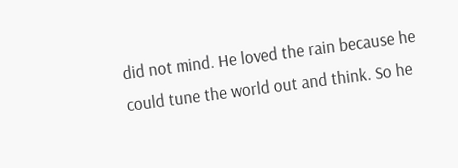did not mind. He loved the rain because he could tune the world out and think. So he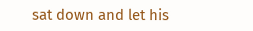sat down and let his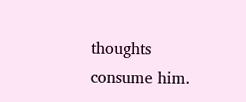thoughts consume him.